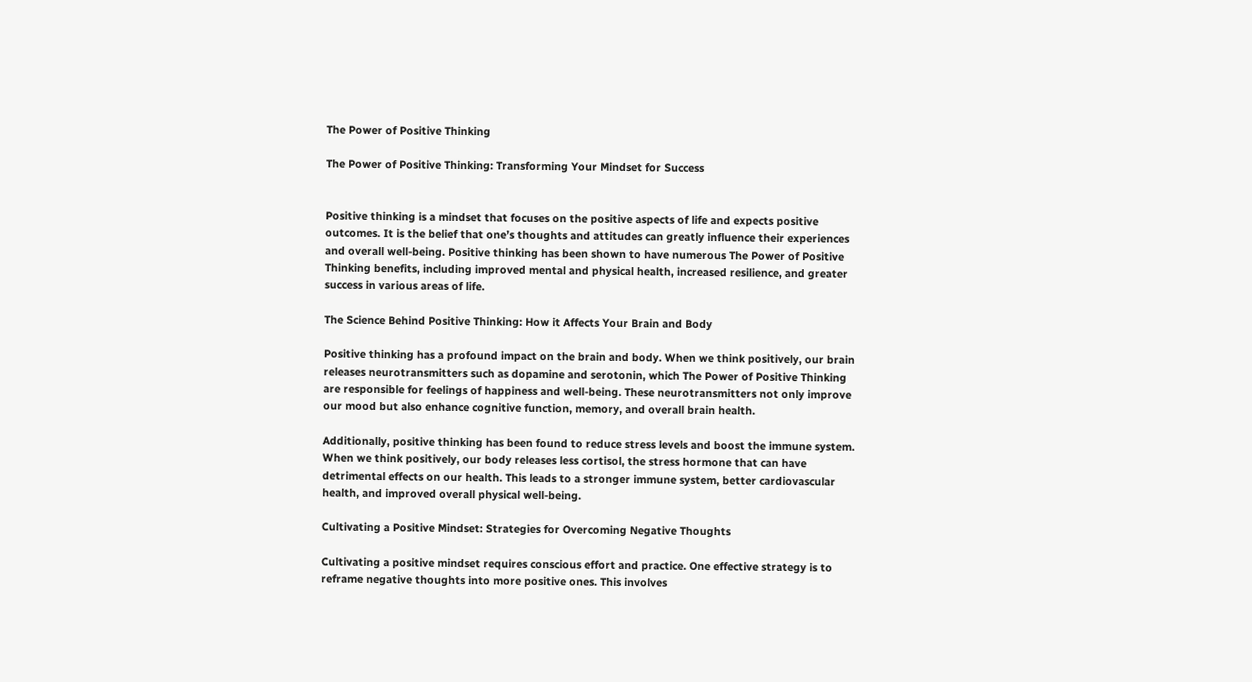The Power of Positive Thinking

The Power of Positive Thinking: Transforming Your Mindset for Success


Positive thinking is a mindset that focuses on the positive aspects of life and expects positive outcomes. It is the belief that one’s thoughts and attitudes can greatly influence their experiences and overall well-being. Positive thinking has been shown to have numerous The Power of Positive Thinking benefits, including improved mental and physical health, increased resilience, and greater success in various areas of life.

The Science Behind Positive Thinking: How it Affects Your Brain and Body

Positive thinking has a profound impact on the brain and body. When we think positively, our brain releases neurotransmitters such as dopamine and serotonin, which The Power of Positive Thinking are responsible for feelings of happiness and well-being. These neurotransmitters not only improve our mood but also enhance cognitive function, memory, and overall brain health.

Additionally, positive thinking has been found to reduce stress levels and boost the immune system. When we think positively, our body releases less cortisol, the stress hormone that can have detrimental effects on our health. This leads to a stronger immune system, better cardiovascular health, and improved overall physical well-being.

Cultivating a Positive Mindset: Strategies for Overcoming Negative Thoughts

Cultivating a positive mindset requires conscious effort and practice. One effective strategy is to reframe negative thoughts into more positive ones. This involves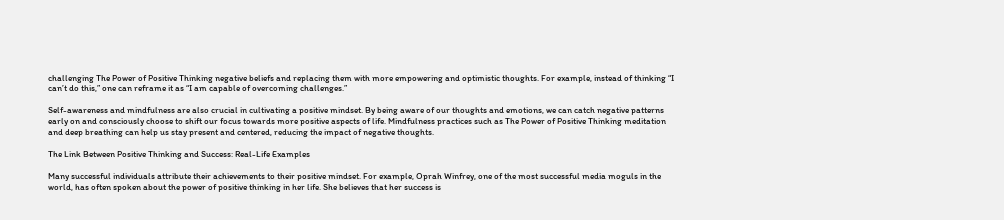challenging The Power of Positive Thinking negative beliefs and replacing them with more empowering and optimistic thoughts. For example, instead of thinking “I can’t do this,” one can reframe it as “I am capable of overcoming challenges.”

Self-awareness and mindfulness are also crucial in cultivating a positive mindset. By being aware of our thoughts and emotions, we can catch negative patterns early on and consciously choose to shift our focus towards more positive aspects of life. Mindfulness practices such as The Power of Positive Thinking meditation and deep breathing can help us stay present and centered, reducing the impact of negative thoughts.

The Link Between Positive Thinking and Success: Real-Life Examples

Many successful individuals attribute their achievements to their positive mindset. For example, Oprah Winfrey, one of the most successful media moguls in the world, has often spoken about the power of positive thinking in her life. She believes that her success is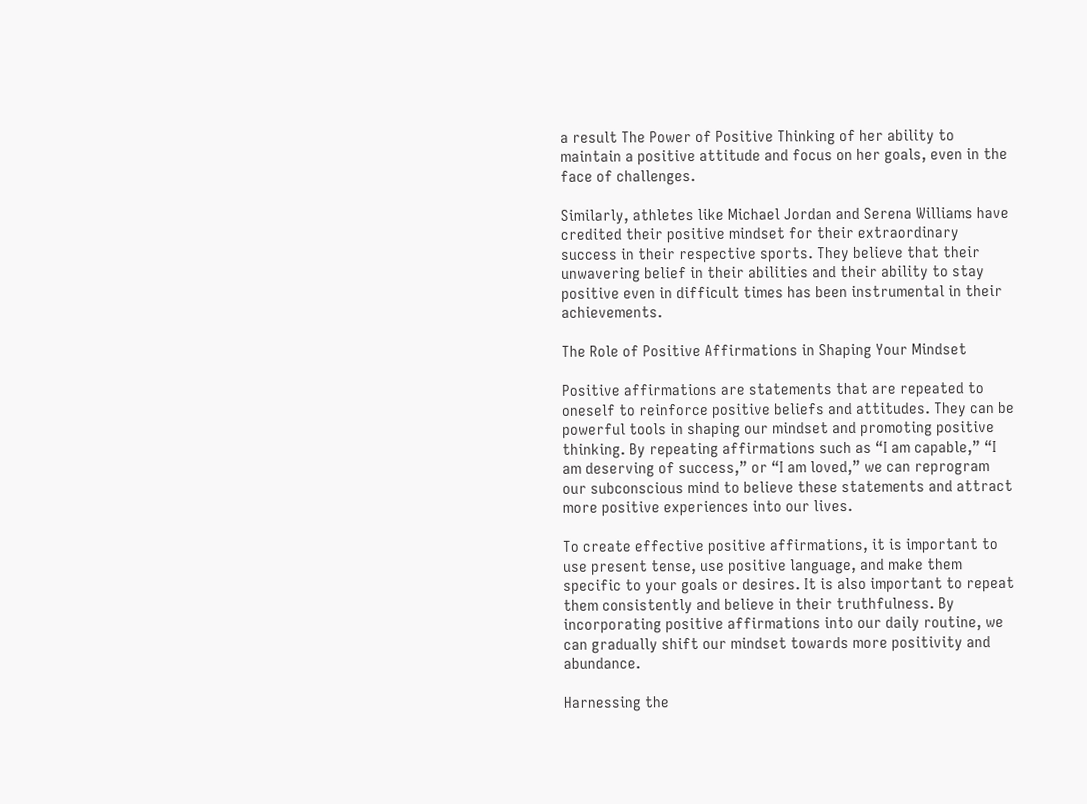a result The Power of Positive Thinking of her ability to maintain a positive attitude and focus on her goals, even in the face of challenges.

Similarly, athletes like Michael Jordan and Serena Williams have credited their positive mindset for their extraordinary success in their respective sports. They believe that their unwavering belief in their abilities and their ability to stay positive even in difficult times has been instrumental in their achievements.

The Role of Positive Affirmations in Shaping Your Mindset

Positive affirmations are statements that are repeated to oneself to reinforce positive beliefs and attitudes. They can be powerful tools in shaping our mindset and promoting positive thinking. By repeating affirmations such as “I am capable,” “I am deserving of success,” or “I am loved,” we can reprogram our subconscious mind to believe these statements and attract more positive experiences into our lives.

To create effective positive affirmations, it is important to use present tense, use positive language, and make them specific to your goals or desires. It is also important to repeat them consistently and believe in their truthfulness. By incorporating positive affirmations into our daily routine, we can gradually shift our mindset towards more positivity and abundance.

Harnessing the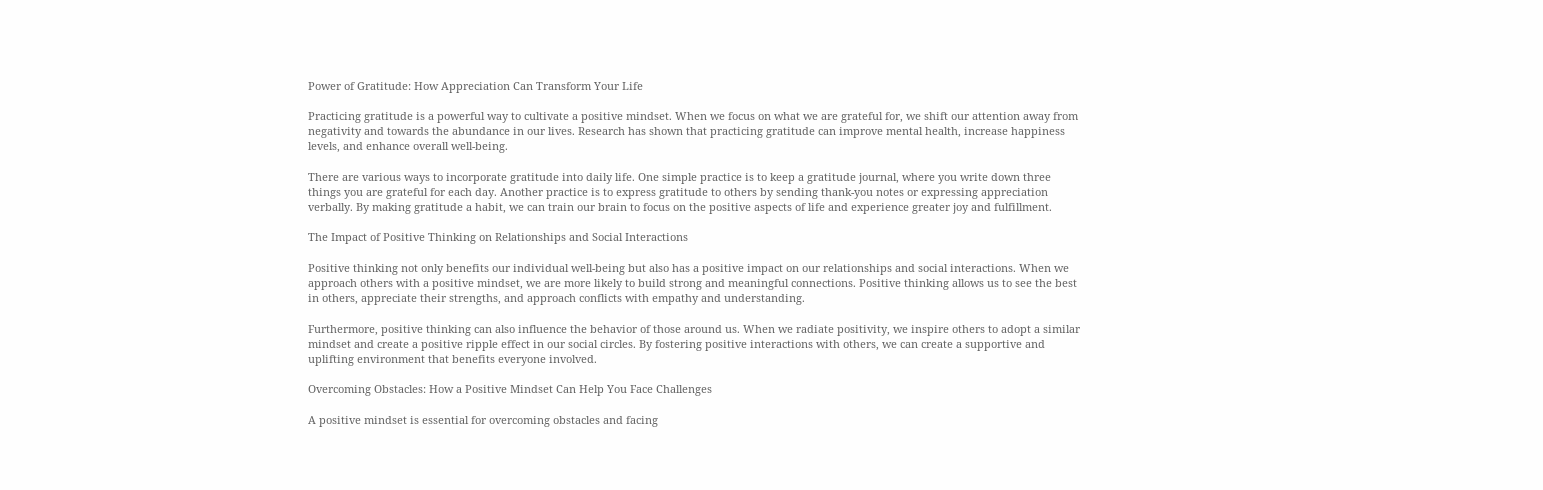Power of Gratitude: How Appreciation Can Transform Your Life

Practicing gratitude is a powerful way to cultivate a positive mindset. When we focus on what we are grateful for, we shift our attention away from negativity and towards the abundance in our lives. Research has shown that practicing gratitude can improve mental health, increase happiness levels, and enhance overall well-being.

There are various ways to incorporate gratitude into daily life. One simple practice is to keep a gratitude journal, where you write down three things you are grateful for each day. Another practice is to express gratitude to others by sending thank-you notes or expressing appreciation verbally. By making gratitude a habit, we can train our brain to focus on the positive aspects of life and experience greater joy and fulfillment.

The Impact of Positive Thinking on Relationships and Social Interactions

Positive thinking not only benefits our individual well-being but also has a positive impact on our relationships and social interactions. When we approach others with a positive mindset, we are more likely to build strong and meaningful connections. Positive thinking allows us to see the best in others, appreciate their strengths, and approach conflicts with empathy and understanding.

Furthermore, positive thinking can also influence the behavior of those around us. When we radiate positivity, we inspire others to adopt a similar mindset and create a positive ripple effect in our social circles. By fostering positive interactions with others, we can create a supportive and uplifting environment that benefits everyone involved.

Overcoming Obstacles: How a Positive Mindset Can Help You Face Challenges

A positive mindset is essential for overcoming obstacles and facing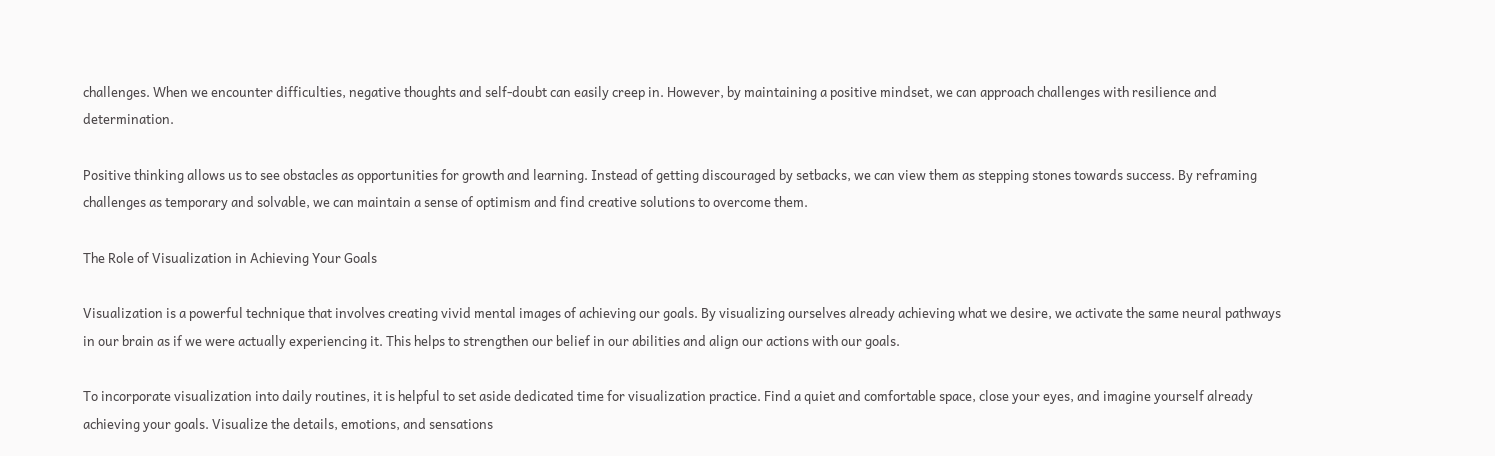challenges. When we encounter difficulties, negative thoughts and self-doubt can easily creep in. However, by maintaining a positive mindset, we can approach challenges with resilience and determination.

Positive thinking allows us to see obstacles as opportunities for growth and learning. Instead of getting discouraged by setbacks, we can view them as stepping stones towards success. By reframing challenges as temporary and solvable, we can maintain a sense of optimism and find creative solutions to overcome them.

The Role of Visualization in Achieving Your Goals

Visualization is a powerful technique that involves creating vivid mental images of achieving our goals. By visualizing ourselves already achieving what we desire, we activate the same neural pathways in our brain as if we were actually experiencing it. This helps to strengthen our belief in our abilities and align our actions with our goals.

To incorporate visualization into daily routines, it is helpful to set aside dedicated time for visualization practice. Find a quiet and comfortable space, close your eyes, and imagine yourself already achieving your goals. Visualize the details, emotions, and sensations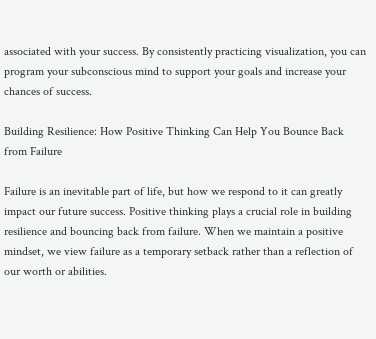associated with your success. By consistently practicing visualization, you can program your subconscious mind to support your goals and increase your chances of success.

Building Resilience: How Positive Thinking Can Help You Bounce Back from Failure

Failure is an inevitable part of life, but how we respond to it can greatly impact our future success. Positive thinking plays a crucial role in building resilience and bouncing back from failure. When we maintain a positive mindset, we view failure as a temporary setback rather than a reflection of our worth or abilities.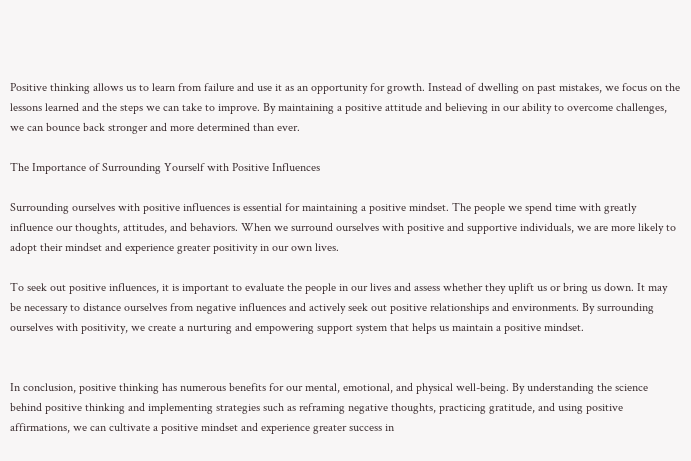Positive thinking allows us to learn from failure and use it as an opportunity for growth. Instead of dwelling on past mistakes, we focus on the lessons learned and the steps we can take to improve. By maintaining a positive attitude and believing in our ability to overcome challenges, we can bounce back stronger and more determined than ever.

The Importance of Surrounding Yourself with Positive Influences

Surrounding ourselves with positive influences is essential for maintaining a positive mindset. The people we spend time with greatly influence our thoughts, attitudes, and behaviors. When we surround ourselves with positive and supportive individuals, we are more likely to adopt their mindset and experience greater positivity in our own lives.

To seek out positive influences, it is important to evaluate the people in our lives and assess whether they uplift us or bring us down. It may be necessary to distance ourselves from negative influences and actively seek out positive relationships and environments. By surrounding ourselves with positivity, we create a nurturing and empowering support system that helps us maintain a positive mindset.


In conclusion, positive thinking has numerous benefits for our mental, emotional, and physical well-being. By understanding the science behind positive thinking and implementing strategies such as reframing negative thoughts, practicing gratitude, and using positive affirmations, we can cultivate a positive mindset and experience greater success in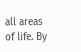all areas of life. By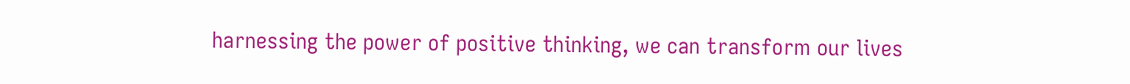harnessing the power of positive thinking, we can transform our lives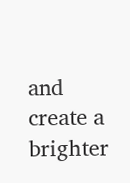and create a brighter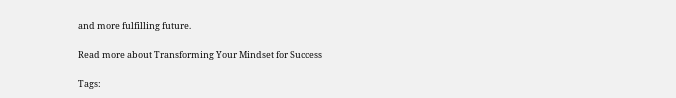and more fulfilling future.

Read more about Transforming Your Mindset for Success

Tags: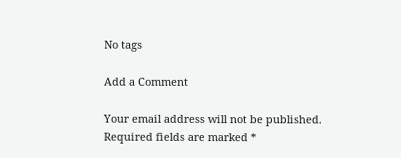No tags

Add a Comment

Your email address will not be published. Required fields are marked *